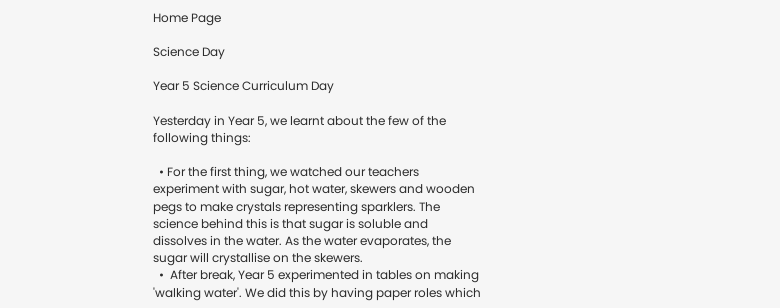Home Page

Science Day

Year 5 Science Curriculum Day

Yesterday in Year 5, we learnt about the few of the following things:

  • For the first thing, we watched our teachers experiment with sugar, hot water, skewers and wooden pegs to make crystals representing sparklers. The science behind this is that sugar is soluble and dissolves in the water. As the water evaporates, the sugar will crystallise on the skewers.
  •  After break, Year 5 experimented in tables on making 'walking water'. We did this by having paper roles which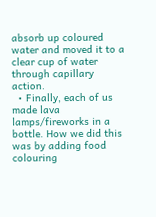absorb up coloured water and moved it to a clear cup of water through capillary action.
  • Finally, each of us made lava lamps/fireworks in a bottle. How we did this was by adding food colouring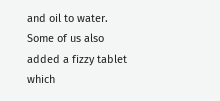and oil to water. Some of us also added a fizzy tablet which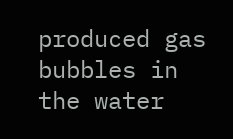produced gas bubbles in the water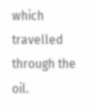which travelled through the oil.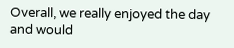Overall, we really enjoyed the day and would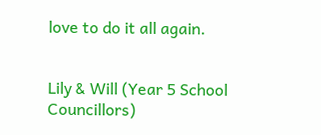love to do it all again.


Lily & Will (Year 5 School Councillors)